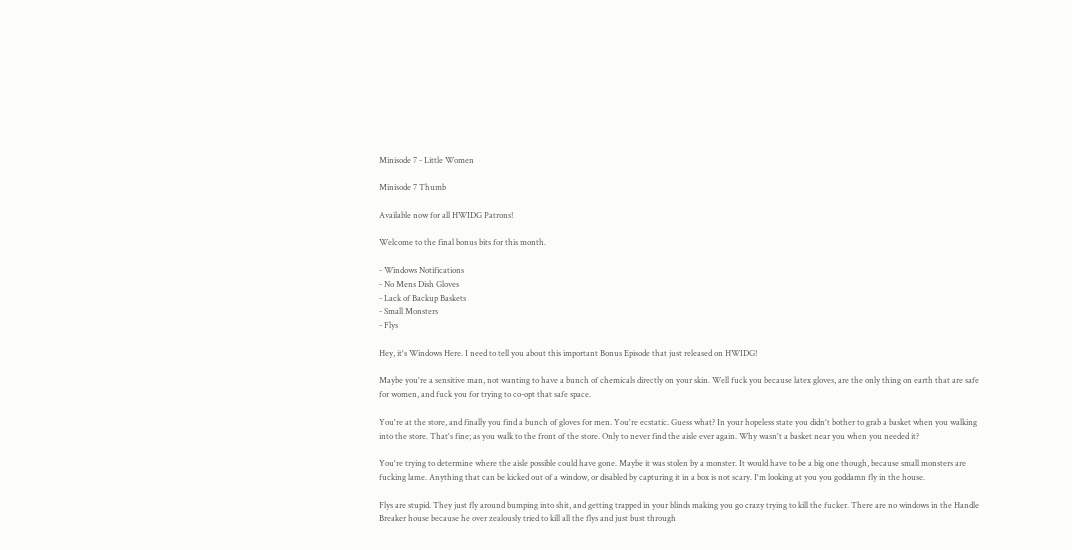Minisode 7 - Little Women

Minisode 7 Thumb

Available now for all HWIDG Patrons!

Welcome to the final bonus bits for this month.

- Windows Notifications
- No Mens Dish Gloves
- Lack of Backup Baskets
- Small Monsters
- Flys

Hey, it's Windows Here. I need to tell you about this important Bonus Episode that just released on HWIDG!

Maybe you're a sensitive man, not wanting to have a bunch of chemicals directly on your skin. Well fuck you because latex gloves, are the only thing on earth that are safe for women, and fuck you for trying to co-opt that safe space.

You're at the store, and finally you find a bunch of gloves for men. You're ecstatic. Guess what? In your hopeless state you didn't bother to grab a basket when you walking into the store. That's fine; as you walk to the front of the store. Only to never find the aisle ever again. Why wasn't a basket near you when you needed it?

You're trying to determine where the aisle possible could have gone. Maybe it was stolen by a monster. It would have to be a big one though, because small monsters are fucking lame. Anything that can be kicked out of a window, or disabled by capturing it in a box is not scary. I'm looking at you you goddamn fly in the house.

Flys are stupid. They just fly around bumping into shit, and getting trapped in your blinds making you go crazy trying to kill the fucker. There are no windows in the Handle Breaker house because he over zealously tried to kill all the flys and just bust through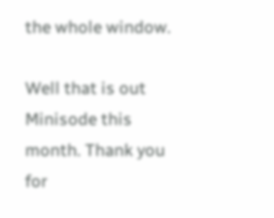the whole window.

Well that is out Minisode this month. Thank you for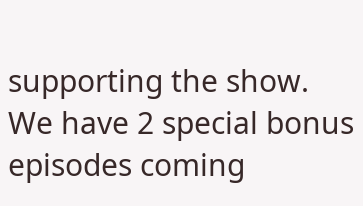supporting the show. We have 2 special bonus episodes coming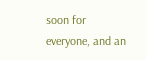soon for everyone, and an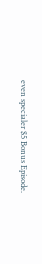even specialer $5 Bonus Episode.